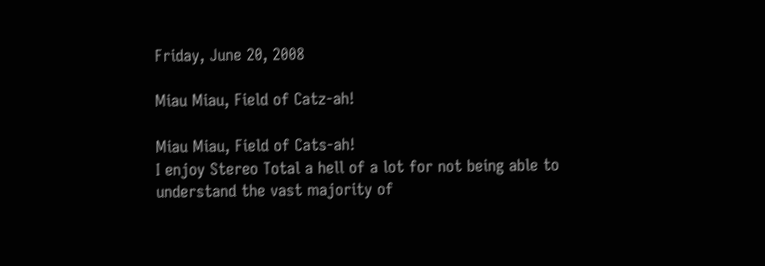Friday, June 20, 2008

Miau Miau, Field of Catz-ah!

Miau Miau, Field of Cats-ah!
I enjoy Stereo Total a hell of a lot for not being able to understand the vast majority of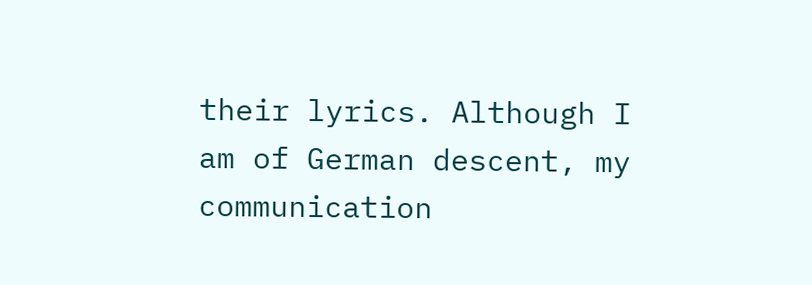their lyrics. Although I am of German descent, my communication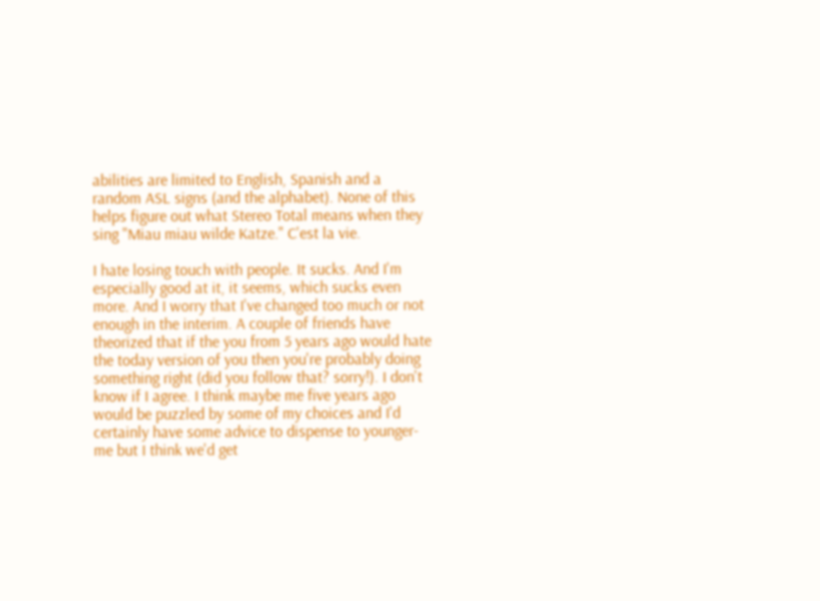abilities are limited to English, Spanish and a random ASL signs (and the alphabet). None of this helps figure out what Stereo Total means when they sing "Miau miau wilde Katze." C'est la vie.

I hate losing touch with people. It sucks. And I'm especially good at it, it seems, which sucks even more. And I worry that I've changed too much or not enough in the interim. A couple of friends have theorized that if the you from 5 years ago would hate the today version of you then you're probably doing something right (did you follow that? sorry!). I don't know if I agree. I think maybe me five years ago would be puzzled by some of my choices and I'd certainly have some advice to dispense to younger-me but I think we'd get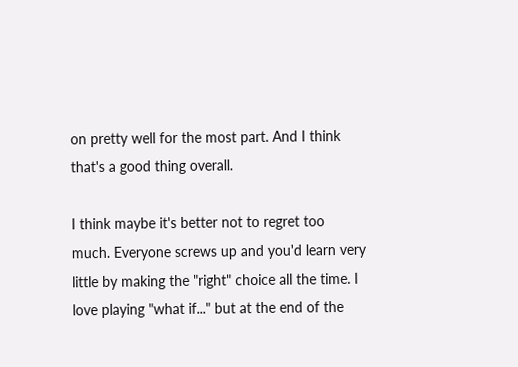on pretty well for the most part. And I think that's a good thing overall.

I think maybe it's better not to regret too much. Everyone screws up and you'd learn very little by making the "right" choice all the time. I love playing "what if..." but at the end of the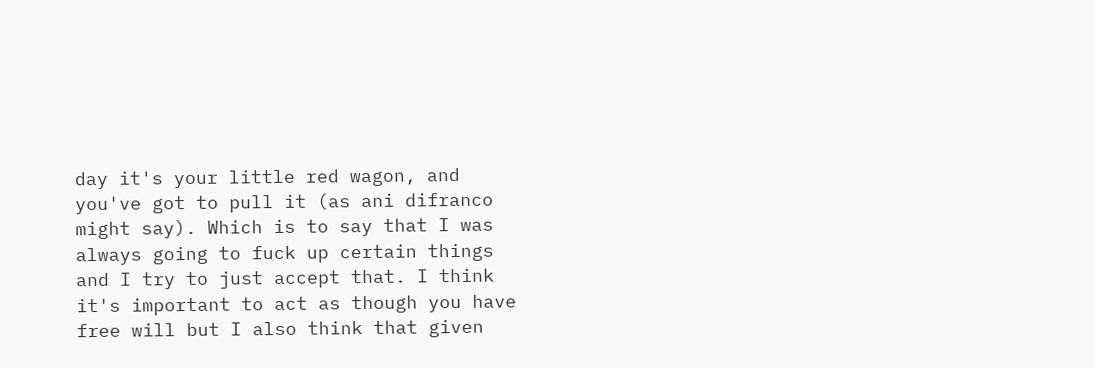day it's your little red wagon, and you've got to pull it (as ani difranco might say). Which is to say that I was always going to fuck up certain things and I try to just accept that. I think it's important to act as though you have free will but I also think that given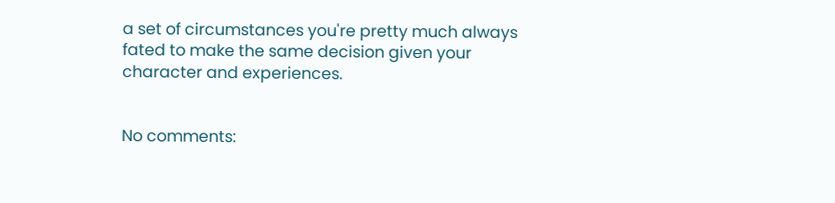a set of circumstances you're pretty much always fated to make the same decision given your character and experiences.


No comments: